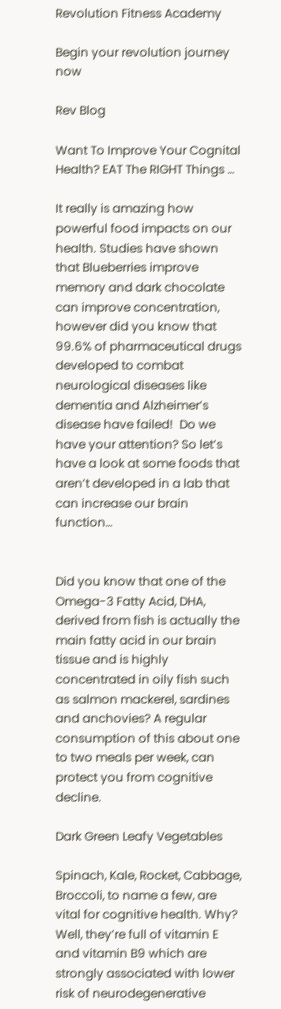Revolution Fitness Academy

Begin your revolution journey now

Rev Blog

Want To Improve Your Cognital Health? EAT The RIGHT Things …

It really is amazing how powerful food impacts on our health. Studies have shown that Blueberries improve memory and dark chocolate can improve concentration, however did you know that 99.6% of pharmaceutical drugs developed to combat neurological diseases like dementia and Alzheimer’s disease have failed!  Do we have your attention? So let’s have a look at some foods that aren’t developed in a lab that can increase our brain function…


Did you know that one of the Omega-3 Fatty Acid, DHA, derived from fish is actually the main fatty acid in our brain tissue and is highly concentrated in oily fish such as salmon mackerel, sardines and anchovies? A regular consumption of this about one to two meals per week, can protect you from cognitive decline.

Dark Green Leafy Vegetables

Spinach, Kale, Rocket, Cabbage, Broccoli, to name a few, are vital for cognitive health. Why? Well, they’re full of vitamin E and vitamin B9 which are strongly associated with lower risk of neurodegenerative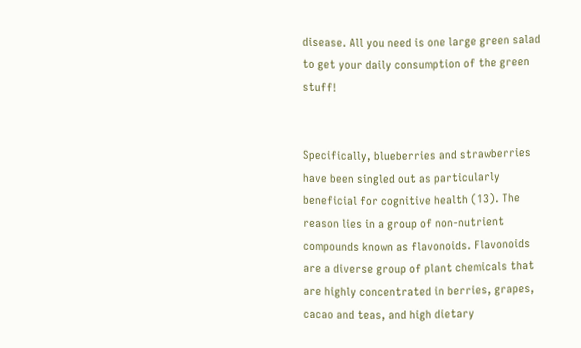disease. All you need is one large green salad to get your daily consumption of the green stuff!


Specifically, blueberries and strawberries have been singled out as particularly beneficial for cognitive health (13). The reason lies in a group of non-nutrient compounds known as flavonoids. Flavonoids are a diverse group of plant chemicals that are highly concentrated in berries, grapes, cacao and teas, and high dietary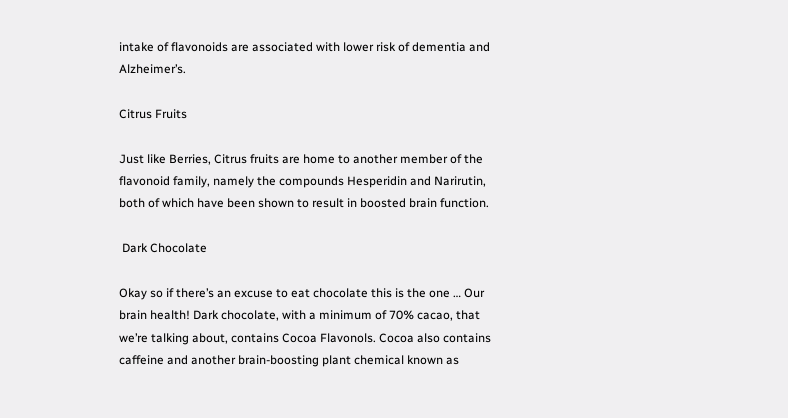intake of flavonoids are associated with lower risk of dementia and Alzheimer’s.

Citrus Fruits

Just like Berries, Citrus fruits are home to another member of the flavonoid family, namely the compounds Hesperidin and Narirutin, both of which have been shown to result in boosted brain function.

 Dark Chocolate

Okay so if there’s an excuse to eat chocolate this is the one … Our brain health! Dark chocolate, with a minimum of 70% cacao, that we’re talking about, contains Cocoa Flavonols. Cocoa also contains caffeine and another brain-boosting plant chemical known as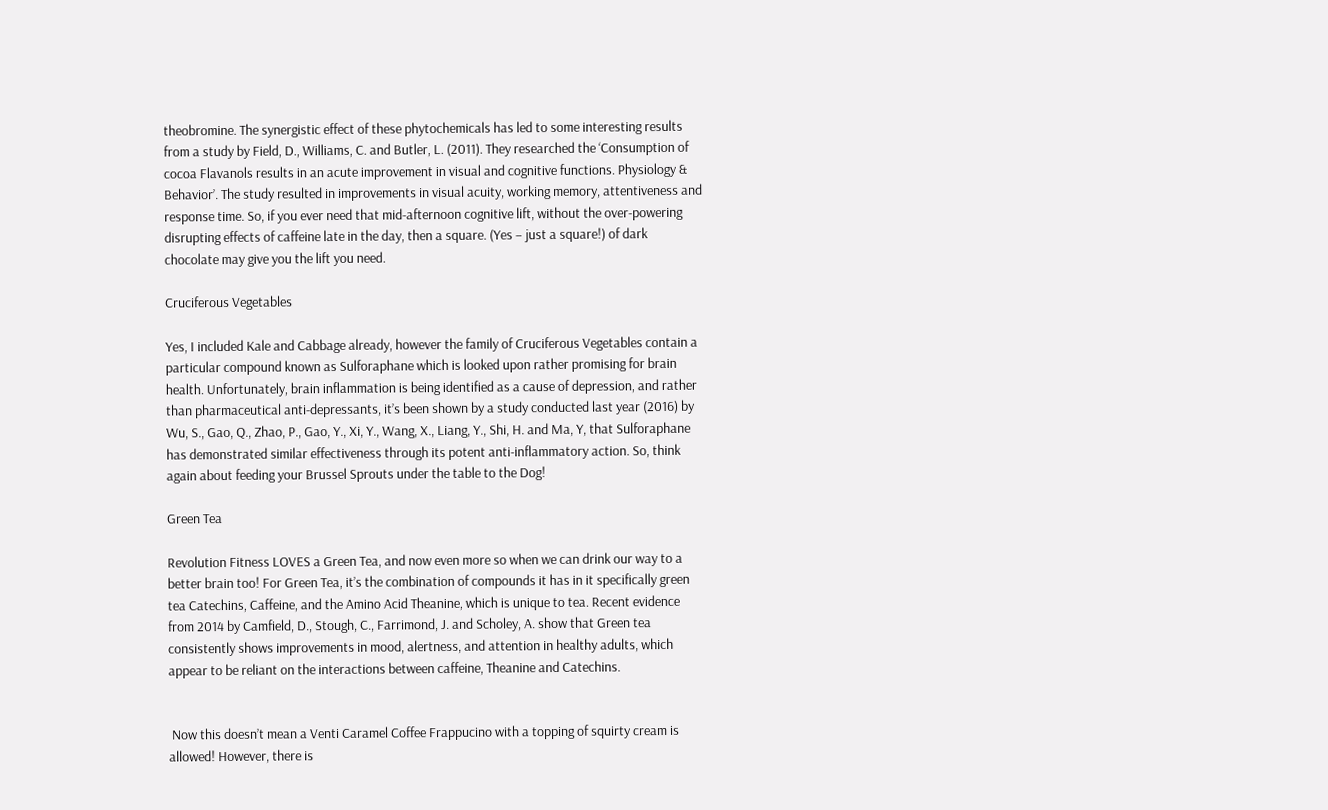theobromine. The synergistic effect of these phytochemicals has led to some interesting results from a study by Field, D., Williams, C. and Butler, L. (2011). They researched the ‘Consumption of cocoa Flavanols results in an acute improvement in visual and cognitive functions. Physiology & Behavior’. The study resulted in improvements in visual acuity, working memory, attentiveness and response time. So, if you ever need that mid-afternoon cognitive lift, without the over-powering disrupting effects of caffeine late in the day, then a square. (Yes – just a square!) of dark chocolate may give you the lift you need.

Cruciferous Vegetables

Yes, I included Kale and Cabbage already, however the family of Cruciferous Vegetables contain a particular compound known as Sulforaphane which is looked upon rather promising for brain health. Unfortunately, brain inflammation is being identified as a cause of depression, and rather than pharmaceutical anti-depressants, it’s been shown by a study conducted last year (2016) by Wu, S., Gao, Q., Zhao, P., Gao, Y., Xi, Y., Wang, X., Liang, Y., Shi, H. and Ma, Y, that Sulforaphane has demonstrated similar effectiveness through its potent anti-inflammatory action. So, think again about feeding your Brussel Sprouts under the table to the Dog!

Green Tea

Revolution Fitness LOVES a Green Tea, and now even more so when we can drink our way to a better brain too! For Green Tea, it’s the combination of compounds it has in it specifically green tea Catechins, Caffeine, and the Amino Acid Theanine, which is unique to tea. Recent evidence from 2014 by Camfield, D., Stough, C., Farrimond, J. and Scholey, A. show that Green tea consistently shows improvements in mood, alertness, and attention in healthy adults, which appear to be reliant on the interactions between caffeine, Theanine and Catechins.


 Now this doesn’t mean a Venti Caramel Coffee Frappucino with a topping of squirty cream is allowed! However, there is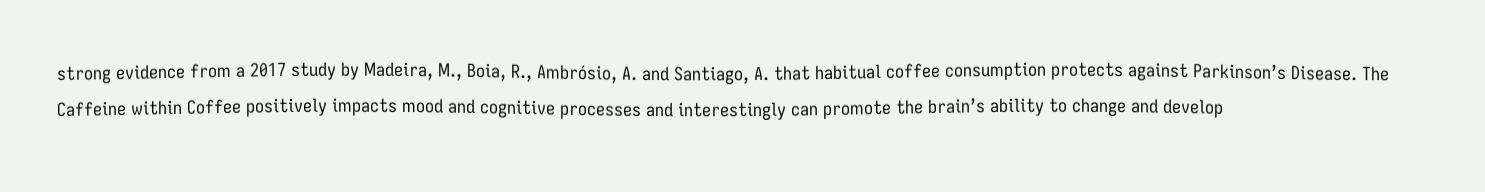strong evidence from a 2017 study by Madeira, M., Boia, R., Ambrósio, A. and Santiago, A. that habitual coffee consumption protects against Parkinson’s Disease. The Caffeine within Coffee positively impacts mood and cognitive processes and interestingly can promote the brain’s ability to change and develop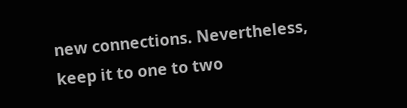new connections. Nevertheless, keep it to one to two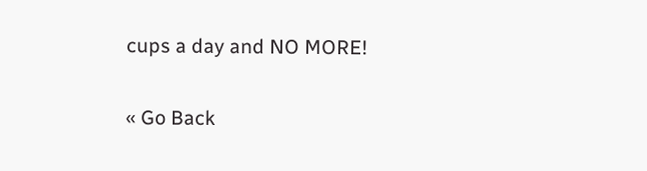cups a day and NO MORE!

« Go Back